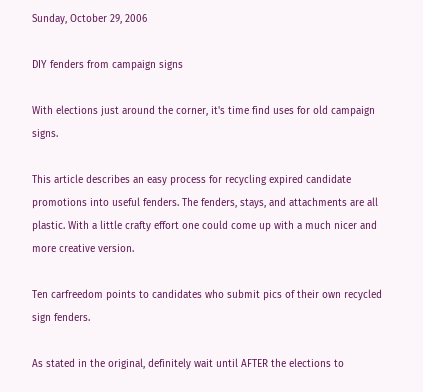Sunday, October 29, 2006

DIY fenders from campaign signs

With elections just around the corner, it's time find uses for old campaign signs.

This article describes an easy process for recycling expired candidate promotions into useful fenders. The fenders, stays, and attachments are all plastic. With a little crafty effort one could come up with a much nicer and more creative version.

Ten carfreedom points to candidates who submit pics of their own recycled sign fenders.

As stated in the original, definitely wait until AFTER the elections to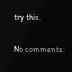try this.

No comments: